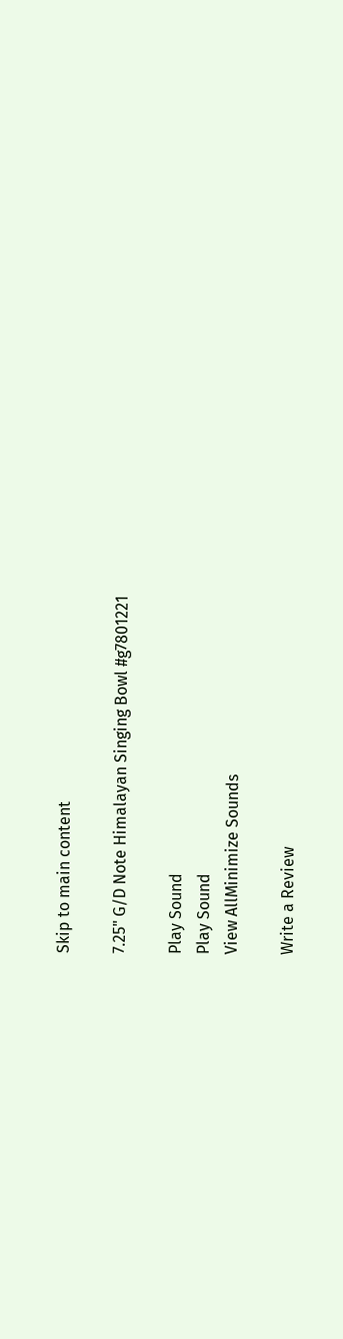Skip to main content

7.25" G/D Note Himalayan Singing Bowl #g7801221

Play Sound
Play Sound
View AllMinimize Sounds

Write a Review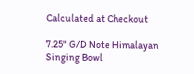Calculated at Checkout

7.25" G/D Note Himalayan Singing Bowl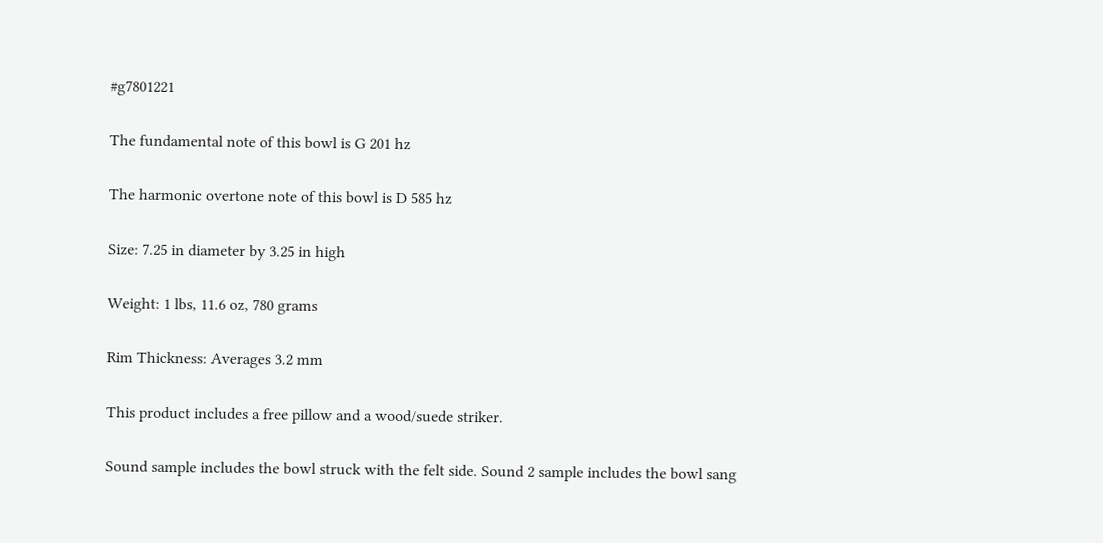#g7801221

The fundamental note of this bowl is G 201 hz

The harmonic overtone note of this bowl is D 585 hz

Size: 7.25 in diameter by 3.25 in high

Weight: 1 lbs, 11.6 oz, 780 grams

Rim Thickness: Averages 3.2 mm

This product includes a free pillow and a wood/suede striker.

Sound sample includes the bowl struck with the felt side. Sound 2 sample includes the bowl sang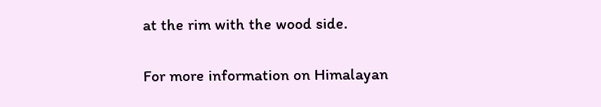at the rim with the wood side.

For more information on Himalayan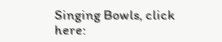Singing Bowls, click here: